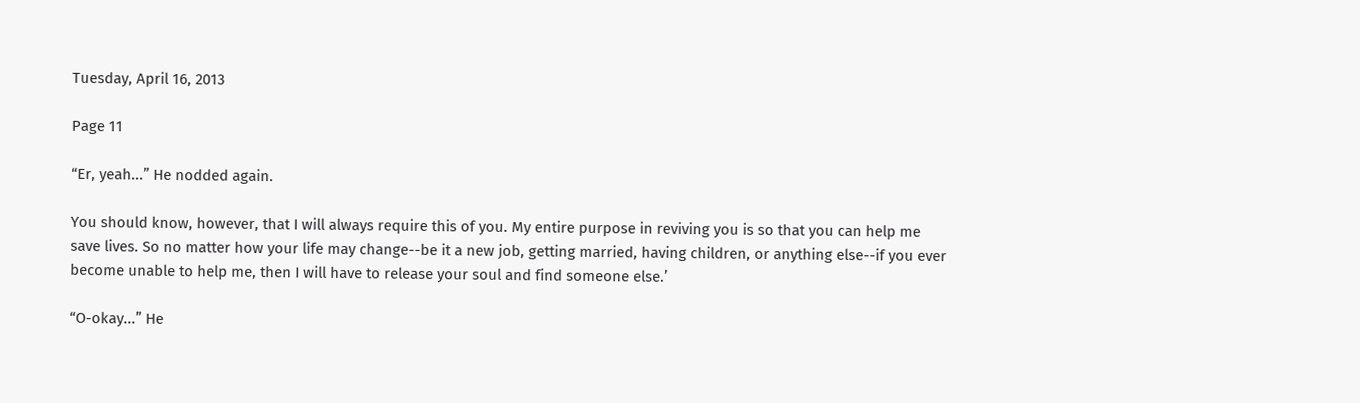Tuesday, April 16, 2013

Page 11

“Er, yeah...” He nodded again.

You should know, however, that I will always require this of you. My entire purpose in reviving you is so that you can help me save lives. So no matter how your life may change--be it a new job, getting married, having children, or anything else--if you ever become unable to help me, then I will have to release your soul and find someone else.’

“O-okay...” He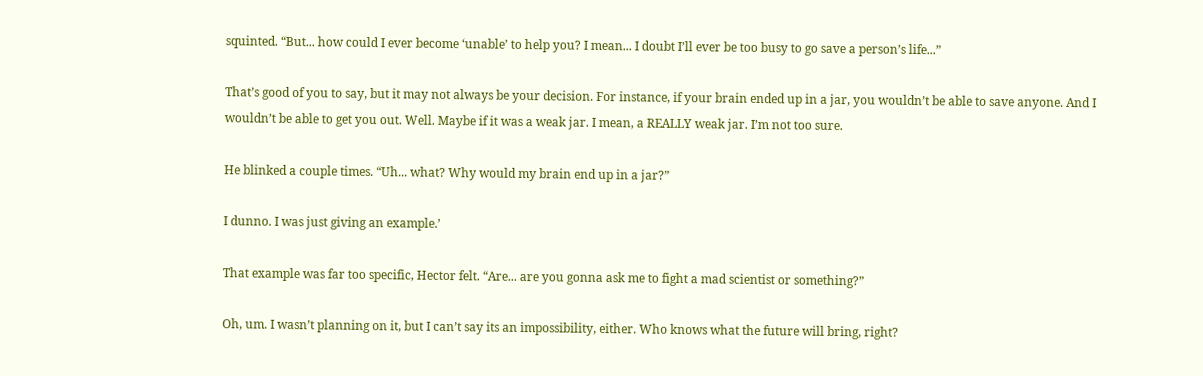squinted. “But... how could I ever become ‘unable’ to help you? I mean... I doubt I’ll ever be too busy to go save a person’s life...”

That’s good of you to say, but it may not always be your decision. For instance, if your brain ended up in a jar, you wouldn’t be able to save anyone. And I wouldn’t be able to get you out. Well. Maybe if it was a weak jar. I mean, a REALLY weak jar. I’m not too sure.

He blinked a couple times. “Uh... what? Why would my brain end up in a jar?”

I dunno. I was just giving an example.’

That example was far too specific, Hector felt. “Are... are you gonna ask me to fight a mad scientist or something?”

Oh, um. I wasn’t planning on it, but I can’t say its an impossibility, either. Who knows what the future will bring, right?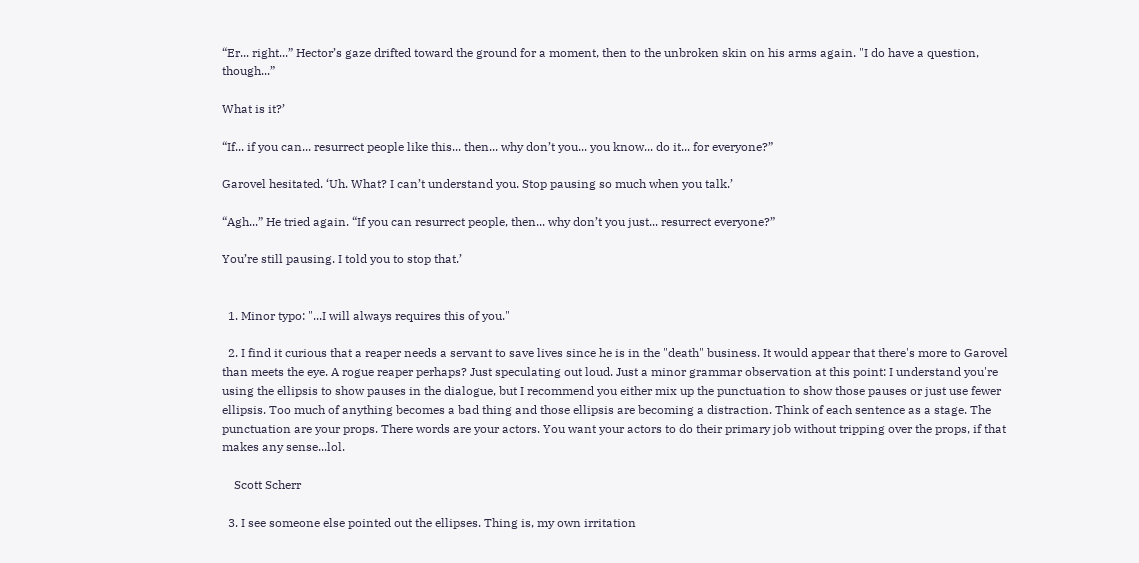“Er... right...” Hector’s gaze drifted toward the ground for a moment, then to the unbroken skin on his arms again. "I do have a question, though...”

What is it?’

“If... if you can... resurrect people like this... then... why don’t you... you know... do it... for everyone?”

Garovel hesitated. ‘Uh. What? I can’t understand you. Stop pausing so much when you talk.’

“Agh...” He tried again. “If you can resurrect people, then... why don’t you just... resurrect everyone?”

You’re still pausing. I told you to stop that.’


  1. Minor typo: "...I will always requires this of you."

  2. I find it curious that a reaper needs a servant to save lives since he is in the "death" business. It would appear that there's more to Garovel than meets the eye. A rogue reaper perhaps? Just speculating out loud. Just a minor grammar observation at this point: I understand you're using the ellipsis to show pauses in the dialogue, but I recommend you either mix up the punctuation to show those pauses or just use fewer ellipsis. Too much of anything becomes a bad thing and those ellipsis are becoming a distraction. Think of each sentence as a stage. The punctuation are your props. There words are your actors. You want your actors to do their primary job without tripping over the props, if that makes any sense...lol.

    Scott Scherr

  3. I see someone else pointed out the ellipses. Thing is, my own irritation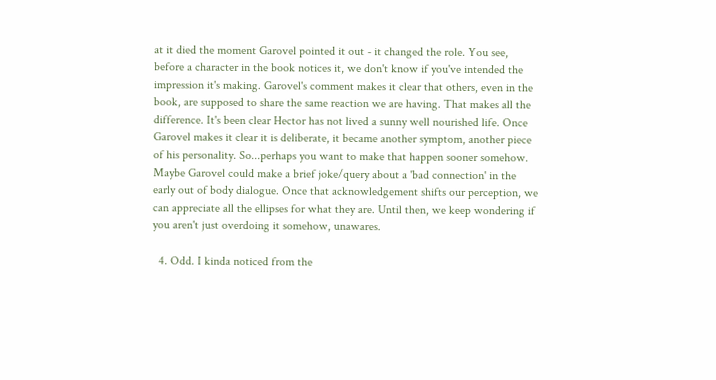at it died the moment Garovel pointed it out - it changed the role. You see, before a character in the book notices it, we don't know if you've intended the impression it's making. Garovel's comment makes it clear that others, even in the book, are supposed to share the same reaction we are having. That makes all the difference. It's been clear Hector has not lived a sunny well nourished life. Once Garovel makes it clear it is deliberate, it became another symptom, another piece of his personality. So...perhaps you want to make that happen sooner somehow. Maybe Garovel could make a brief joke/query about a 'bad connection' in the early out of body dialogue. Once that acknowledgement shifts our perception, we can appreciate all the ellipses for what they are. Until then, we keep wondering if you aren't just overdoing it somehow, unawares.

  4. Odd. I kinda noticed from the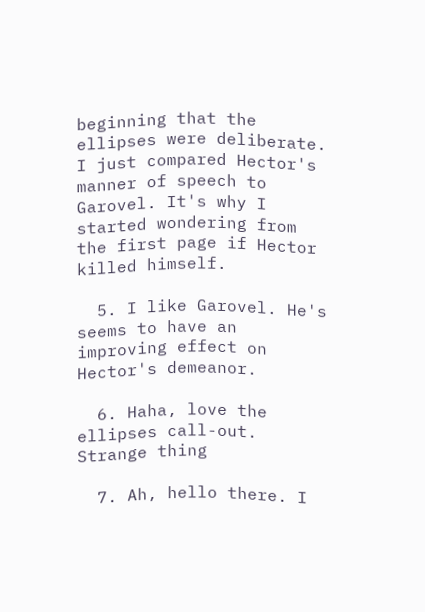beginning that the ellipses were deliberate. I just compared Hector's manner of speech to Garovel. It's why I started wondering from the first page if Hector killed himself.

  5. I like Garovel. He's seems to have an improving effect on Hector's demeanor.

  6. Haha, love the ellipses call-out. Strange thing

  7. Ah, hello there. I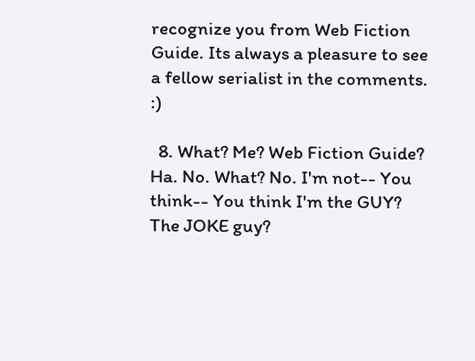recognize you from Web Fiction Guide. Its always a pleasure to see a fellow serialist in the comments. :)

  8. What? Me? Web Fiction Guide? Ha. No. What? No. I'm not-- You think-- You think I'm the GUY? The JOKE guy?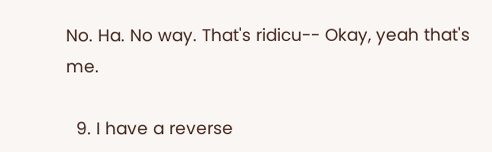No. Ha. No way. That's ridicu-- Okay, yeah that's me.

  9. I have a reverse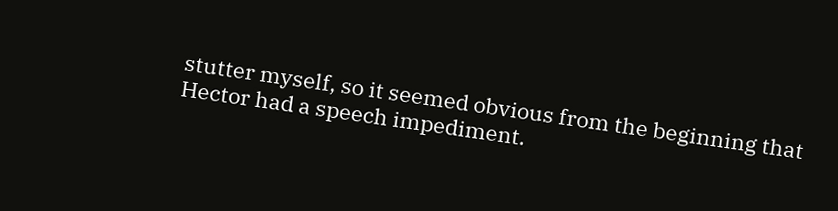stutter myself, so it seemed obvious from the beginning that Hector had a speech impediment.